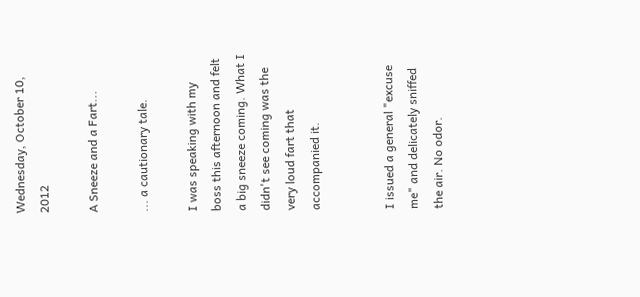Wednesday, October 10, 2012

A Sneeze and a Fart...

... a cautionary tale.

I was speaking with my boss this afternoon and felt a big sneeze coming. What I didn't see coming was the very loud fart that accompanied it.


I issued a general "excuse me" and delicately sniffed the air. No odor.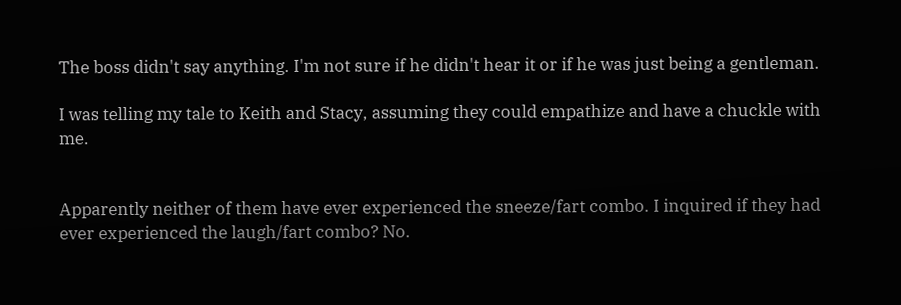The boss didn't say anything. I'm not sure if he didn't hear it or if he was just being a gentleman.

I was telling my tale to Keith and Stacy, assuming they could empathize and have a chuckle with me.


Apparently neither of them have ever experienced the sneeze/fart combo. I inquired if they had ever experienced the laugh/fart combo? No.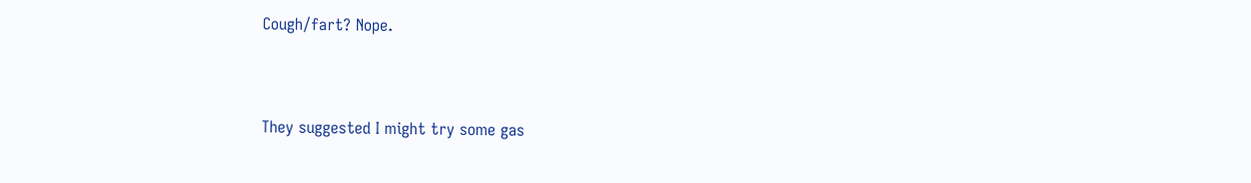Cough/fart? Nope.


They suggested I might try some gas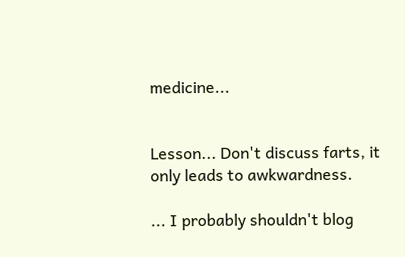medicine...


Lesson... Don't discuss farts, it only leads to awkwardness.

... I probably shouldn't blog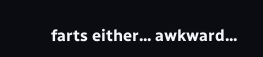farts either... awkward...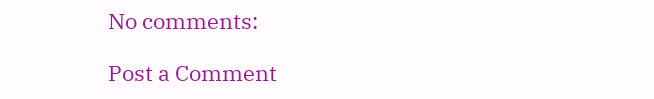No comments:

Post a Comment